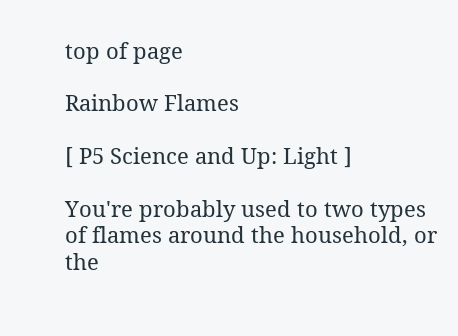top of page

Rainbow Flames

[ P5 Science and Up: Light ]

You're probably used to two types of flames around the household, or the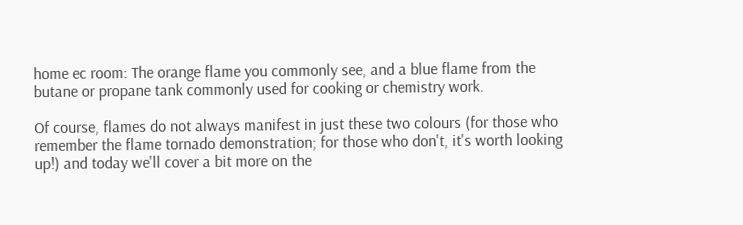home ec room: The orange flame you commonly see, and a blue flame from the butane or propane tank commonly used for cooking or chemistry work.

Of course, flames do not always manifest in just these two colours (for those who remember the flame tornado demonstration; for those who don't, it's worth looking up!) and today we'll cover a bit more on the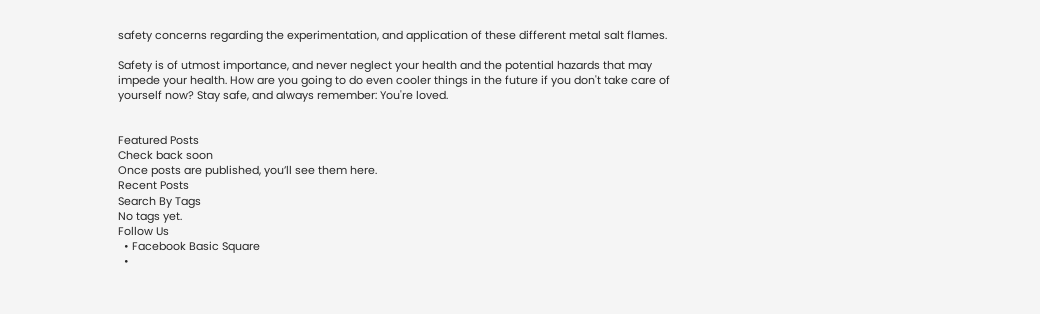safety concerns regarding the experimentation, and application of these different metal salt flames.

Safety is of utmost importance, and never neglect your health and the potential hazards that may impede your health. How are you going to do even cooler things in the future if you don't take care of yourself now? Stay safe, and always remember: You're loved.


Featured Posts
Check back soon
Once posts are published, you’ll see them here.
Recent Posts
Search By Tags
No tags yet.
Follow Us
  • Facebook Basic Square
  •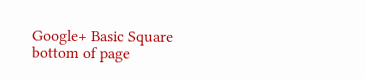Google+ Basic Square
bottom of page